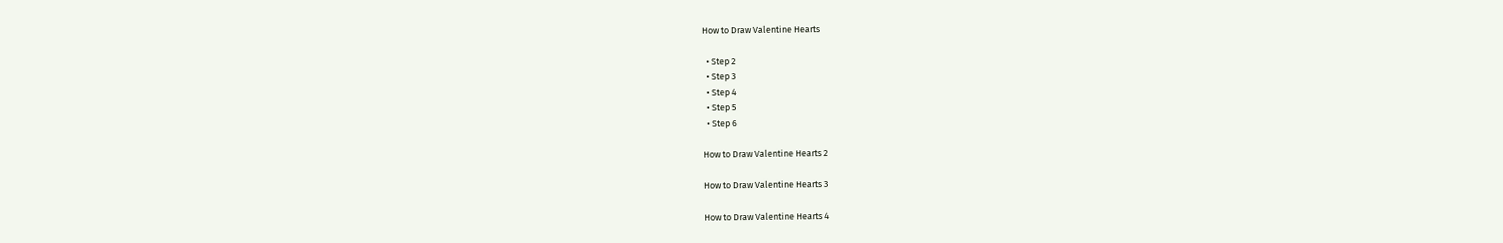How to Draw Valentine Hearts

  • Step 2
  • Step 3
  • Step 4
  • Step 5
  • Step 6

How to Draw Valentine Hearts 2

How to Draw Valentine Hearts 3

How to Draw Valentine Hearts 4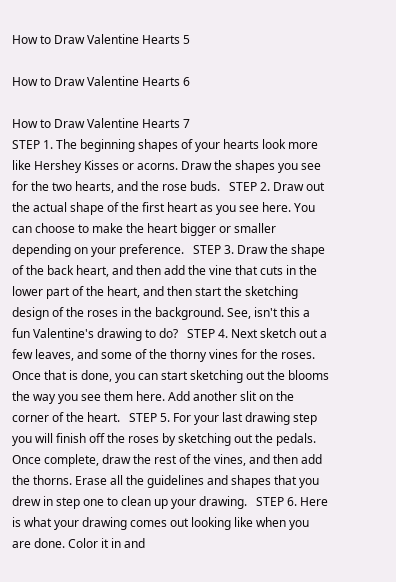How to Draw Valentine Hearts 5

How to Draw Valentine Hearts 6

How to Draw Valentine Hearts 7
STEP 1. The beginning shapes of your hearts look more like Hershey Kisses or acorns. Draw the shapes you see for the two hearts, and the rose buds.   STEP 2. Draw out the actual shape of the first heart as you see here. You can choose to make the heart bigger or smaller depending on your preference.   STEP 3. Draw the shape of the back heart, and then add the vine that cuts in the lower part of the heart, and then start the sketching design of the roses in the background. See, isn't this a fun Valentine's drawing to do?   STEP 4. Next sketch out a few leaves, and some of the thorny vines for the roses. Once that is done, you can start sketching out the blooms the way you see them here. Add another slit on the corner of the heart.   STEP 5. For your last drawing step you will finish off the roses by sketching out the pedals. Once complete, draw the rest of the vines, and then add the thorns. Erase all the guidelines and shapes that you drew in step one to clean up your drawing.   STEP 6. Here is what your drawing comes out looking like when you are done. Color it in and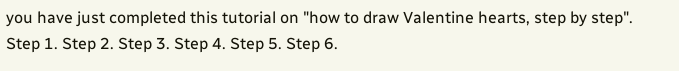you have just completed this tutorial on "how to draw Valentine hearts, step by step".   Step 1. Step 2. Step 3. Step 4. Step 5. Step 6.